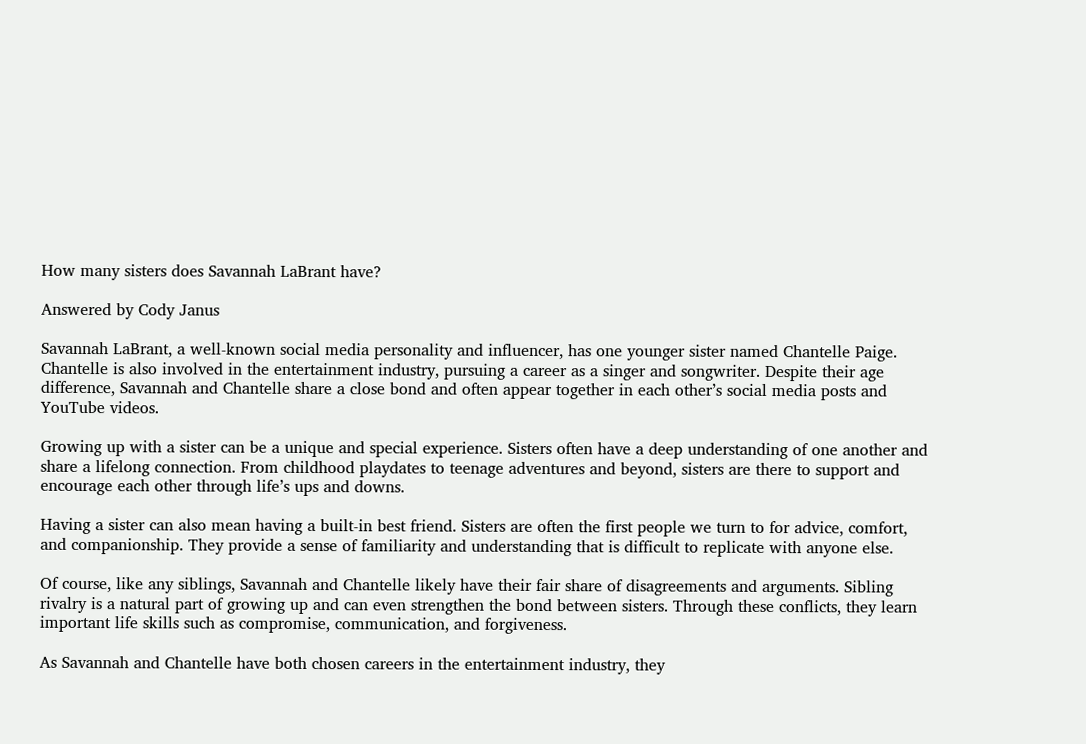How many sisters does Savannah LaBrant have?

Answered by Cody Janus

Savannah LaBrant, a well-known social media personality and influencer, has one younger sister named Chantelle Paige. Chantelle is also involved in the entertainment industry, pursuing a career as a singer and songwriter. Despite their age difference, Savannah and Chantelle share a close bond and often appear together in each other’s social media posts and YouTube videos.

Growing up with a sister can be a unique and special experience. Sisters often have a deep understanding of one another and share a lifelong connection. From childhood playdates to teenage adventures and beyond, sisters are there to support and encourage each other through life’s ups and downs.

Having a sister can also mean having a built-in best friend. Sisters are often the first people we turn to for advice, comfort, and companionship. They provide a sense of familiarity and understanding that is difficult to replicate with anyone else.

Of course, like any siblings, Savannah and Chantelle likely have their fair share of disagreements and arguments. Sibling rivalry is a natural part of growing up and can even strengthen the bond between sisters. Through these conflicts, they learn important life skills such as compromise, communication, and forgiveness.

As Savannah and Chantelle have both chosen careers in the entertainment industry, they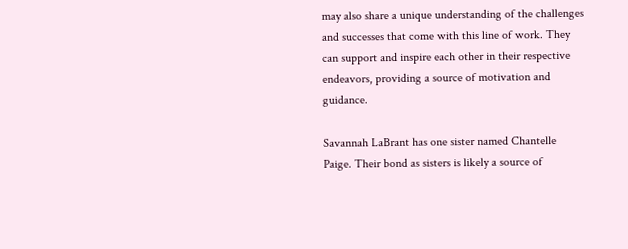may also share a unique understanding of the challenges and successes that come with this line of work. They can support and inspire each other in their respective endeavors, providing a source of motivation and guidance.

Savannah LaBrant has one sister named Chantelle Paige. Their bond as sisters is likely a source of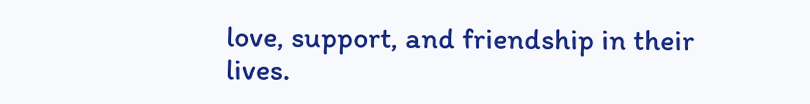love, support, and friendship in their lives.